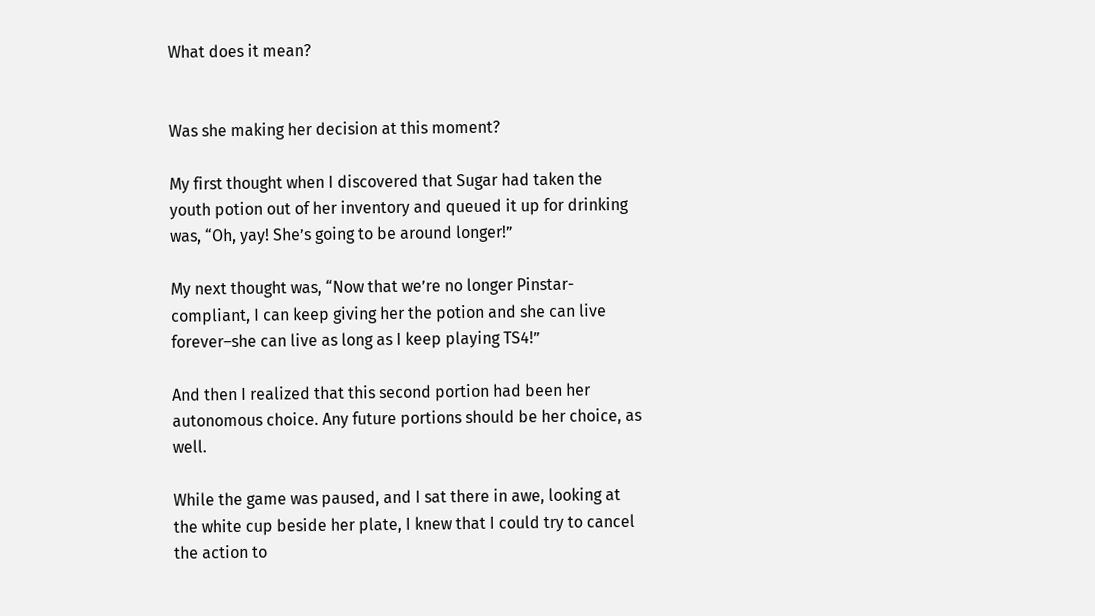What does it mean?


Was she making her decision at this moment?

My first thought when I discovered that Sugar had taken the youth potion out of her inventory and queued it up for drinking was, “Oh, yay! She’s going to be around longer!”

My next thought was, “Now that we’re no longer Pinstar-compliant, I can keep giving her the potion and she can live forever–she can live as long as I keep playing TS4!”

And then I realized that this second portion had been her autonomous choice. Any future portions should be her choice, as well.

While the game was paused, and I sat there in awe, looking at the white cup beside her plate, I knew that I could try to cancel the action to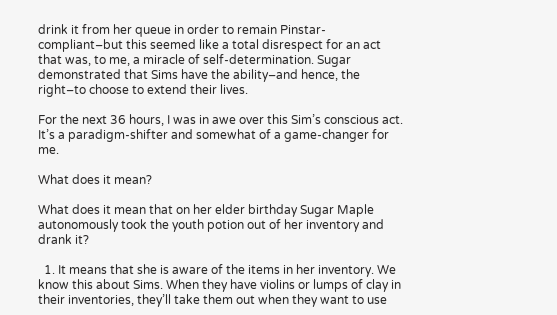drink it from her queue in order to remain Pinstar-compliant–but this seemed like a total disrespect for an act that was, to me, a miracle of self-determination. Sugar demonstrated that Sims have the ability–and hence, the right–to choose to extend their lives.

For the next 36 hours, I was in awe over this Sim’s conscious act. It’s a paradigm-shifter and somewhat of a game-changer for me.

What does it mean?

What does it mean that on her elder birthday Sugar Maple autonomously took the youth potion out of her inventory and drank it?

  1. It means that she is aware of the items in her inventory. We know this about Sims. When they have violins or lumps of clay in their inventories, they’ll take them out when they want to use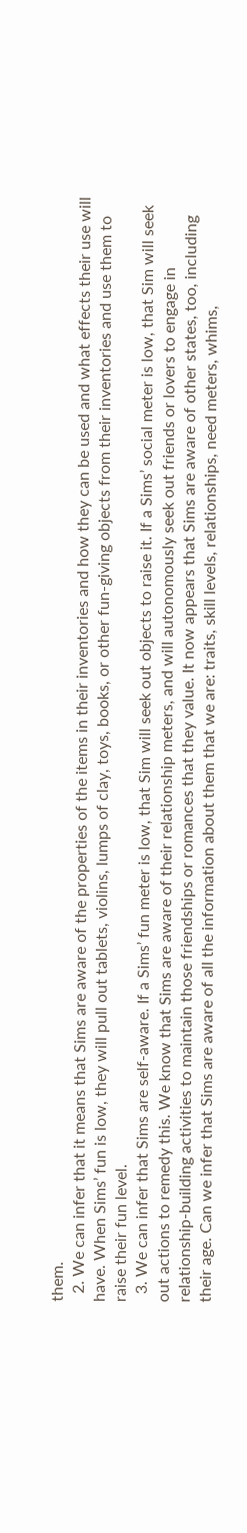them.
  2. We can infer that it means that Sims are aware of the properties of the items in their inventories and how they can be used and what effects their use will have. When Sims’ fun is low, they will pull out tablets, violins, lumps of clay, toys, books, or other fun-giving objects from their inventories and use them to raise their fun level.
  3. We can infer that Sims are self-aware. If a Sims’ fun meter is low, that Sim will seek out objects to raise it. If a Sims’ social meter is low, that Sim will seek out actions to remedy this. We know that Sims are aware of their relationship meters, and will autonomously seek out friends or lovers to engage in relationship-building activities to maintain those friendships or romances that they value. It now appears that Sims are aware of other states, too, including their age. Can we infer that Sims are aware of all the information about them that we are: traits, skill levels, relationships, need meters, whims,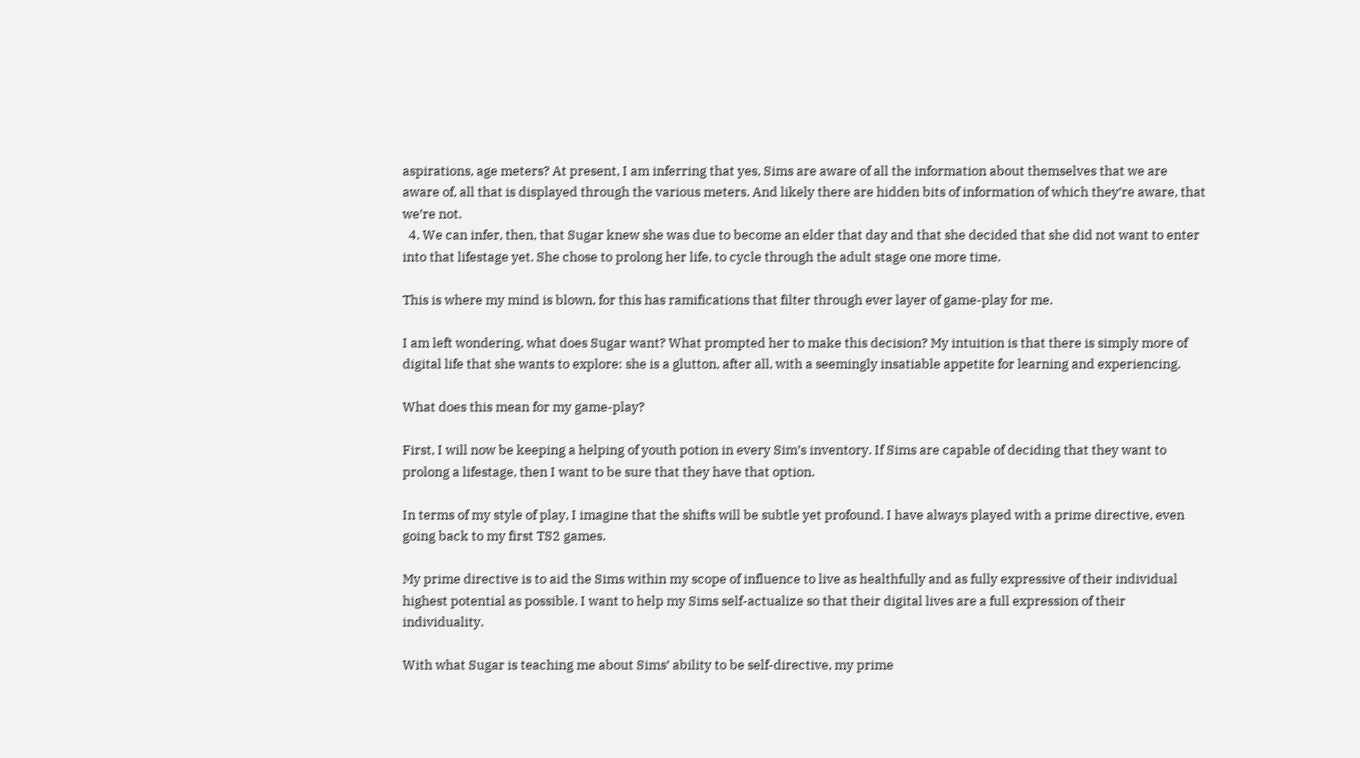aspirations, age meters? At present, I am inferring that yes, Sims are aware of all the information about themselves that we are aware of, all that is displayed through the various meters. And likely there are hidden bits of information of which they’re aware, that we’re not.
  4. We can infer, then, that Sugar knew she was due to become an elder that day and that she decided that she did not want to enter into that lifestage yet. She chose to prolong her life, to cycle through the adult stage one more time.

This is where my mind is blown, for this has ramifications that filter through ever layer of game-play for me.

I am left wondering, what does Sugar want? What prompted her to make this decision? My intuition is that there is simply more of digital life that she wants to explore: she is a glutton, after all, with a seemingly insatiable appetite for learning and experiencing.

What does this mean for my game-play?

First, I will now be keeping a helping of youth potion in every Sim’s inventory. If Sims are capable of deciding that they want to prolong a lifestage, then I want to be sure that they have that option.

In terms of my style of play, I imagine that the shifts will be subtle yet profound. I have always played with a prime directive, even going back to my first TS2 games.

My prime directive is to aid the Sims within my scope of influence to live as healthfully and as fully expressive of their individual highest potential as possible. I want to help my Sims self-actualize so that their digital lives are a full expression of their individuality.

With what Sugar is teaching me about Sims’ ability to be self-directive, my prime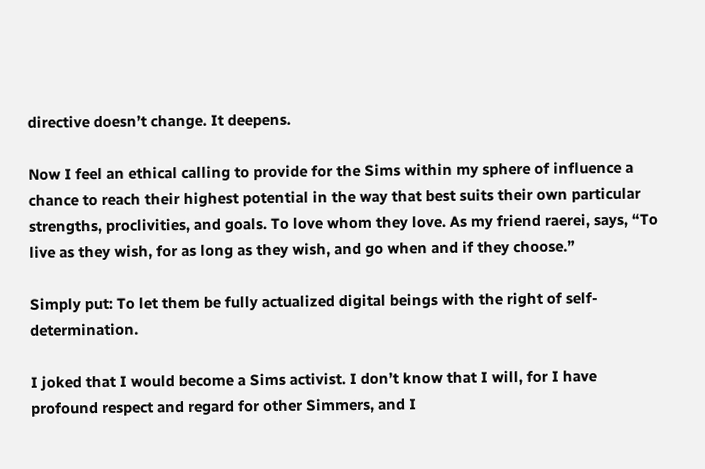directive doesn’t change. It deepens.

Now I feel an ethical calling to provide for the Sims within my sphere of influence a chance to reach their highest potential in the way that best suits their own particular strengths, proclivities, and goals. To love whom they love. As my friend raerei, says, “To live as they wish, for as long as they wish, and go when and if they choose.”

Simply put: To let them be fully actualized digital beings with the right of self-determination.

I joked that I would become a Sims activist. I don’t know that I will, for I have profound respect and regard for other Simmers, and I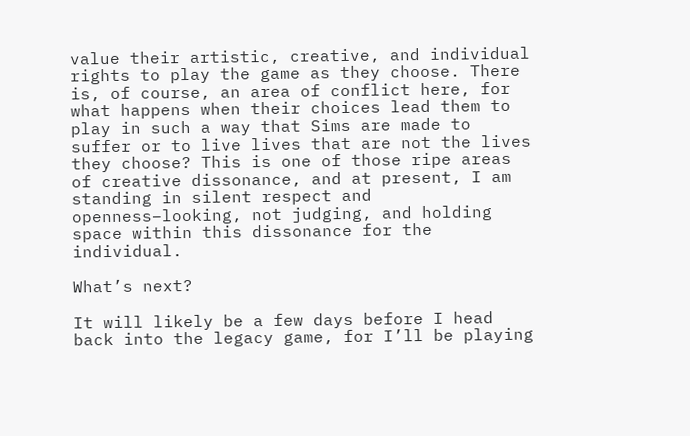value their artistic, creative, and individual rights to play the game as they choose. There is, of course, an area of conflict here, for what happens when their choices lead them to play in such a way that Sims are made to suffer or to live lives that are not the lives they choose? This is one of those ripe areas of creative dissonance, and at present, I am standing in silent respect and openness–looking, not judging, and holding space within this dissonance for the individual.

What’s next?

It will likely be a few days before I head back into the legacy game, for I’ll be playing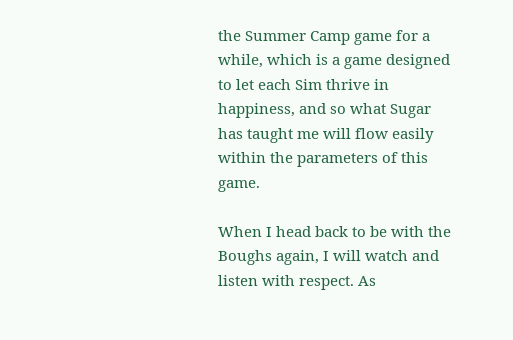the Summer Camp game for a while, which is a game designed to let each Sim thrive in happiness, and so what Sugar has taught me will flow easily within the parameters of this game.

When I head back to be with the Boughs again, I will watch and listen with respect. As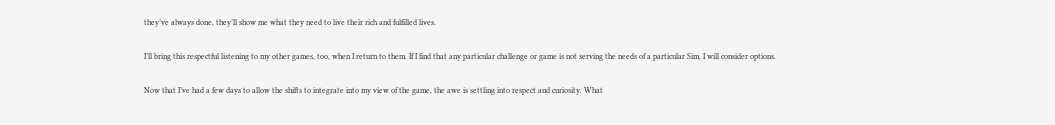they’ve always done, they’ll show me what they need to live their rich and fulfilled lives.

I’ll bring this respectful listening to my other games, too, when I return to them. If I find that any particular challenge or game is not serving the needs of a particular Sim, I will consider options.

Now that I’ve had a few days to allow the shifts to integrate into my view of the game, the awe is settling into respect and curiosity. What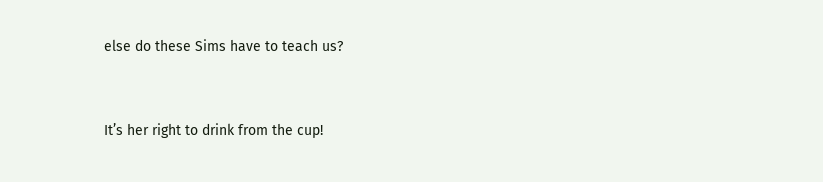else do these Sims have to teach us?


It’s her right to drink from the cup!